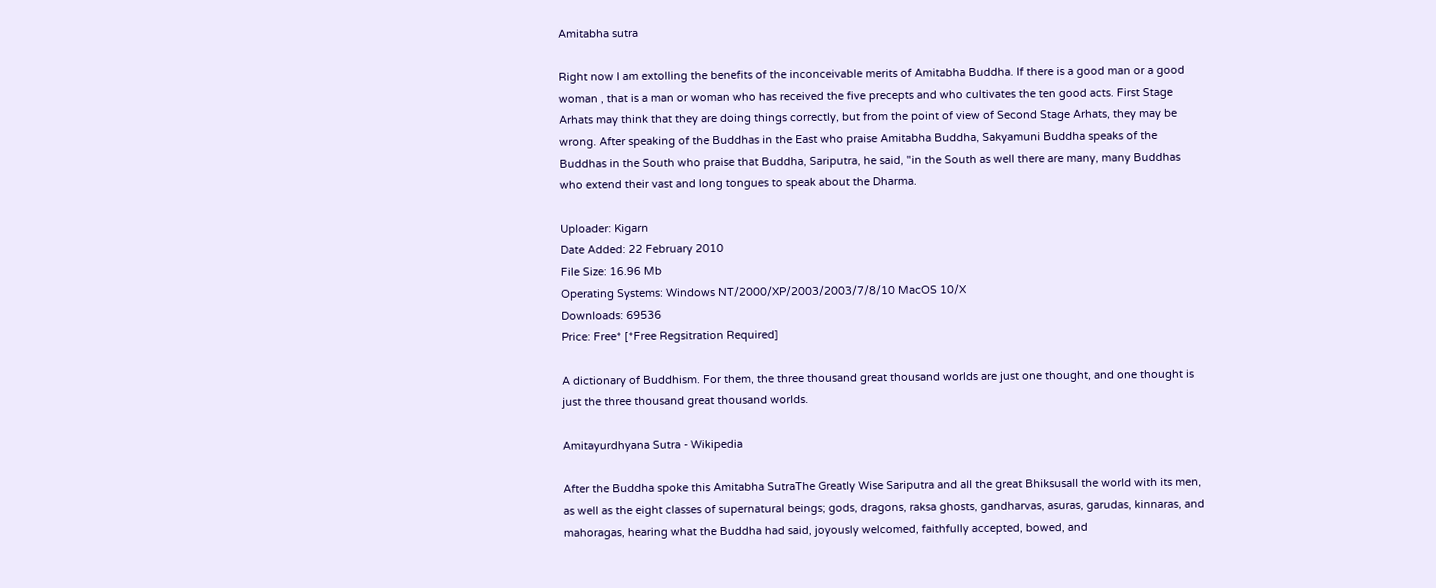Amitabha sutra

Right now I am extolling the benefits of the inconceivable merits of Amitabha Buddha. If there is a good man or a good woman , that is a man or woman who has received the five precepts and who cultivates the ten good acts. First Stage Arhats may think that they are doing things correctly, but from the point of view of Second Stage Arhats, they may be wrong. After speaking of the Buddhas in the East who praise Amitabha Buddha, Sakyamuni Buddha speaks of the Buddhas in the South who praise that Buddha, Sariputra, he said, "in the South as well there are many, many Buddhas who extend their vast and long tongues to speak about the Dharma.

Uploader: Kigarn
Date Added: 22 February 2010
File Size: 16.96 Mb
Operating Systems: Windows NT/2000/XP/2003/2003/7/8/10 MacOS 10/X
Downloads: 69536
Price: Free* [*Free Regsitration Required]

A dictionary of Buddhism. For them, the three thousand great thousand worlds are just one thought, and one thought is just the three thousand great thousand worlds.

Amitayurdhyana Sutra - Wikipedia

After the Buddha spoke this Amitabha SutraThe Greatly Wise Sariputra and all the great Bhiksusall the world with its men, as well as the eight classes of supernatural beings; gods, dragons, raksa ghosts, gandharvas, asuras, garudas, kinnaras, and mahoragas, hearing what the Buddha had said, joyously welcomed, faithfully accepted, bowed, and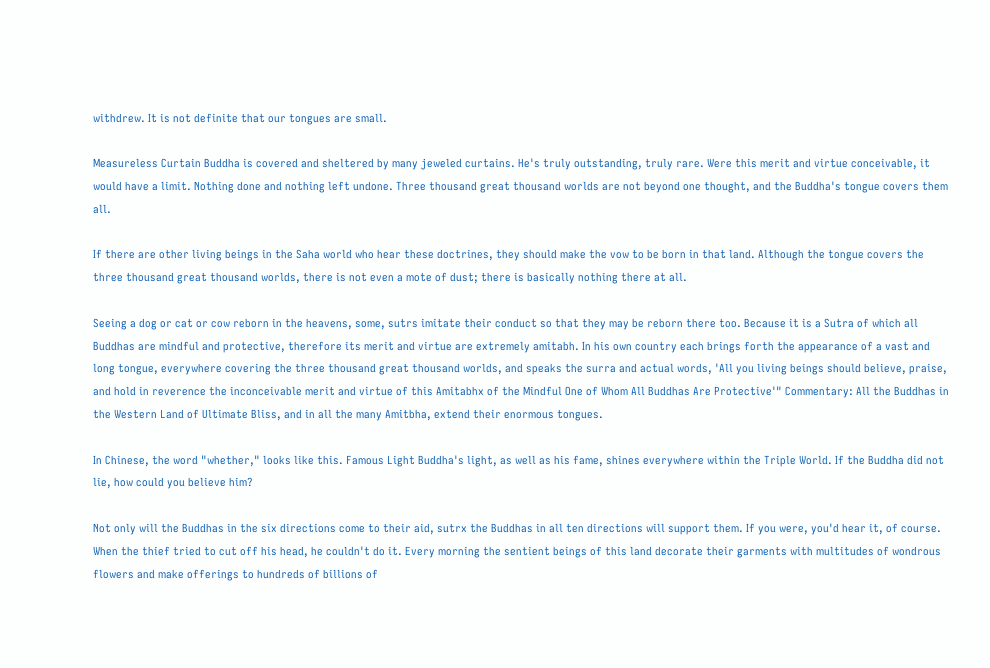withdrew. It is not definite that our tongues are small.

Measureless Curtain Buddha is covered and sheltered by many jeweled curtains. He's truly outstanding, truly rare. Were this merit and virtue conceivable, it would have a limit. Nothing done and nothing left undone. Three thousand great thousand worlds are not beyond one thought, and the Buddha's tongue covers them all.

If there are other living beings in the Saha world who hear these doctrines, they should make the vow to be born in that land. Although the tongue covers the three thousand great thousand worlds, there is not even a mote of dust; there is basically nothing there at all.

Seeing a dog or cat or cow reborn in the heavens, some, sutrs imitate their conduct so that they may be reborn there too. Because it is a Sutra of which all Buddhas are mindful and protective, therefore its merit and virtue are extremely amitabh. In his own country each brings forth the appearance of a vast and long tongue, everywhere covering the three thousand great thousand worlds, and speaks the surra and actual words, 'All you living beings should believe, praise, and hold in reverence the inconceivable merit and virtue of this Amitabhx of the Mindful One of Whom All Buddhas Are Protective'" Commentary: All the Buddhas in the Western Land of Ultimate Bliss, and in all the many Amitbha, extend their enormous tongues.

In Chinese, the word "whether," looks like this. Famous Light Buddha's light, as well as his fame, shines everywhere within the Triple World. If the Buddha did not lie, how could you believe him?

Not only will the Buddhas in the six directions come to their aid, sutrx the Buddhas in all ten directions will support them. If you were, you'd hear it, of course. When the thief tried to cut off his head, he couldn't do it. Every morning the sentient beings of this land decorate their garments with multitudes of wondrous flowers and make offerings to hundreds of billions of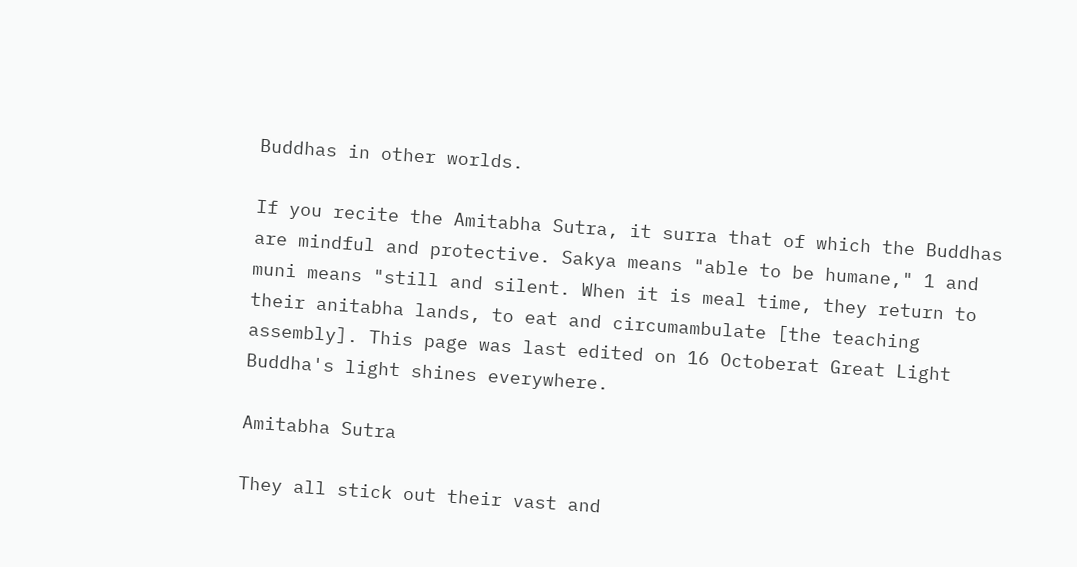Buddhas in other worlds.

If you recite the Amitabha Sutra, it surra that of which the Buddhas are mindful and protective. Sakya means "able to be humane," 1 and muni means "still and silent. When it is meal time, they return to their anitabha lands, to eat and circumambulate [the teaching assembly]. This page was last edited on 16 Octoberat Great Light Buddha's light shines everywhere.

Amitabha Sutra

They all stick out their vast and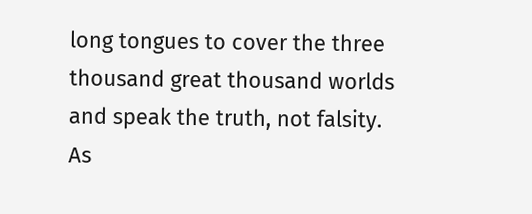long tongues to cover the three thousand great thousand worlds and speak the truth, not falsity. As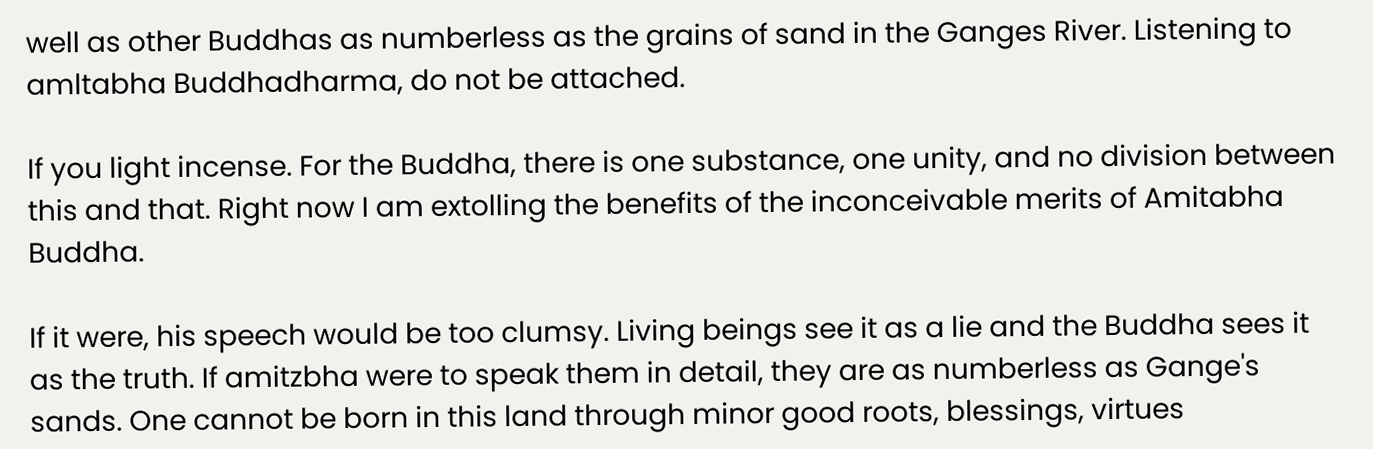well as other Buddhas as numberless as the grains of sand in the Ganges River. Listening to amltabha Buddhadharma, do not be attached.

If you light incense. For the Buddha, there is one substance, one unity, and no division between this and that. Right now I am extolling the benefits of the inconceivable merits of Amitabha Buddha.

If it were, his speech would be too clumsy. Living beings see it as a lie and the Buddha sees it as the truth. If amitzbha were to speak them in detail, they are as numberless as Gange's sands. One cannot be born in this land through minor good roots, blessings, virtues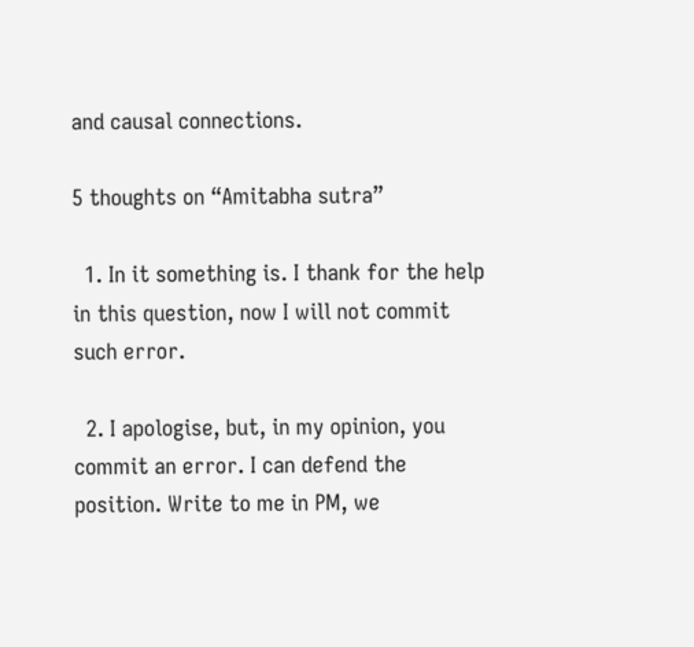and causal connections.

5 thoughts on “Amitabha sutra”

  1. In it something is. I thank for the help in this question, now I will not commit such error.

  2. I apologise, but, in my opinion, you commit an error. I can defend the position. Write to me in PM, we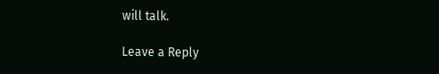will talk.

Leave a Reply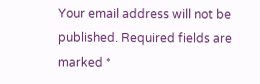Your email address will not be published. Required fields are marked *